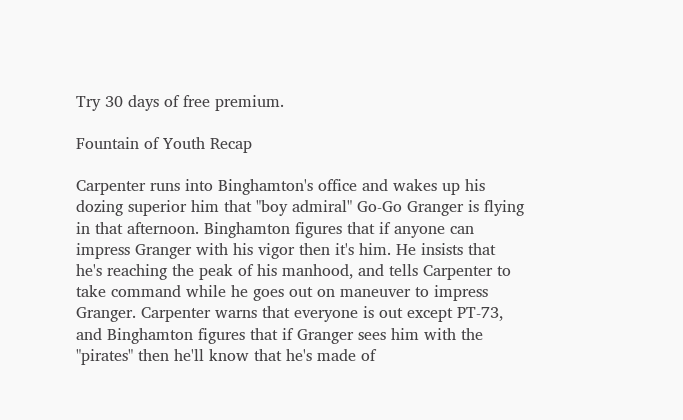Try 30 days of free premium.

Fountain of Youth Recap

Carpenter runs into Binghamton's office and wakes up his dozing superior him that "boy admiral" Go-Go Granger is flying in that afternoon. Binghamton figures that if anyone can impress Granger with his vigor then it's him. He insists that he's reaching the peak of his manhood, and tells Carpenter to take command while he goes out on maneuver to impress Granger. Carpenter warns that everyone is out except PT-73, and Binghamton figures that if Granger sees him with the "pirates" then he'll know that he's made of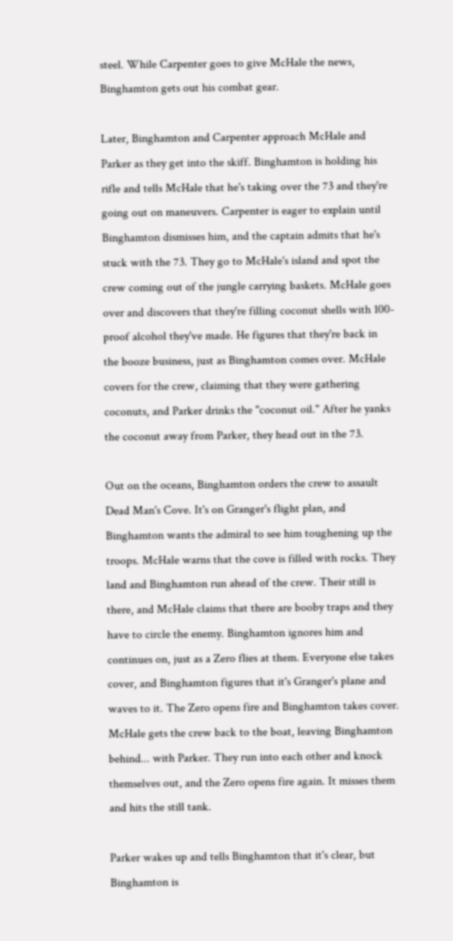steel. While Carpenter goes to give McHale the news, Binghamton gets out his combat gear.

Later, Binghamton and Carpenter approach McHale and Parker as they get into the skiff. Binghamton is holding his rifle and tells McHale that he's taking over the 73 and they're going out on maneuvers. Carpenter is eager to explain until Binghamton dismisses him, and the captain admits that he's stuck with the 73. They go to McHale's island and spot the crew coming out of the jungle carrying baskets. McHale goes over and discovers that they're filling coconut shells with 100-proof alcohol they've made. He figures that they're back in the booze business, just as Binghamton comes over. McHale covers for the crew, claiming that they were gathering coconuts, and Parker drinks the "coconut oil." After he yanks the coconut away from Parker, they head out in the 73.

Out on the oceans, Binghamton orders the crew to assault Dead Man's Cove. It's on Granger's flight plan, and Binghamton wants the admiral to see him toughening up the troops. McHale warns that the cove is filled with rocks. They land and Binghamton run ahead of the crew. Their still is there, and McHale claims that there are booby traps and they have to circle the enemy. Binghamton ignores him and continues on, just as a Zero flies at them. Everyone else takes cover, and Binghamton figures that it's Granger's plane and waves to it. The Zero opens fire and Binghamton takes cover. McHale gets the crew back to the boat, leaving Binghamton behind... with Parker. They run into each other and knock themselves out, and the Zero opens fire again. It misses them and hits the still tank.

Parker wakes up and tells Binghamton that it's clear, but Binghamton is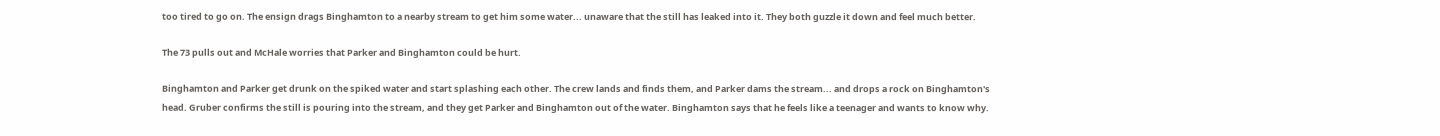too tired to go on. The ensign drags Binghamton to a nearby stream to get him some water... unaware that the still has leaked into it. They both guzzle it down and feel much better.

The 73 pulls out and McHale worries that Parker and Binghamton could be hurt.

Binghamton and Parker get drunk on the spiked water and start splashing each other. The crew lands and finds them, and Parker dams the stream... and drops a rock on Binghamton's head. Gruber confirms the still is pouring into the stream, and they get Parker and Binghamton out of the water. Binghamton says that he feels like a teenager and wants to know why.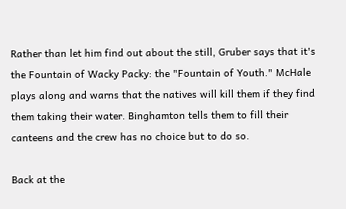Rather than let him find out about the still, Gruber says that it's the Fountain of Wacky Packy: the "Fountain of Youth." McHale plays along and warns that the natives will kill them if they find them taking their water. Binghamton tells them to fill their canteens and the crew has no choice but to do so.

Back at the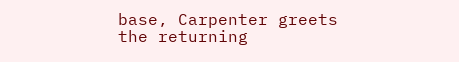base, Carpenter greets the returning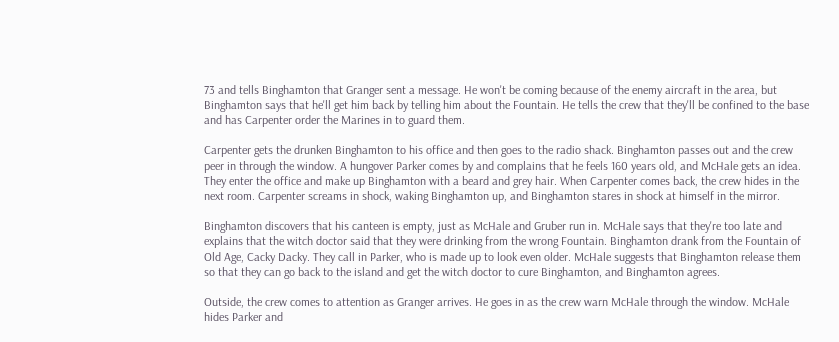73 and tells Binghamton that Granger sent a message. He won't be coming because of the enemy aircraft in the area, but Binghamton says that he'll get him back by telling him about the Fountain. He tells the crew that they'll be confined to the base and has Carpenter order the Marines in to guard them.

Carpenter gets the drunken Binghamton to his office and then goes to the radio shack. Binghamton passes out and the crew peer in through the window. A hungover Parker comes by and complains that he feels 160 years old, and McHale gets an idea. They enter the office and make up Binghamton with a beard and grey hair. When Carpenter comes back, the crew hides in the next room. Carpenter screams in shock, waking Binghamton up, and Binghamton stares in shock at himself in the mirror.

Binghamton discovers that his canteen is empty, just as McHale and Gruber run in. McHale says that they're too late and explains that the witch doctor said that they were drinking from the wrong Fountain. Binghamton drank from the Fountain of Old Age, Cacky Dacky. They call in Parker, who is made up to look even older. McHale suggests that Binghamton release them so that they can go back to the island and get the witch doctor to cure Binghamton, and Binghamton agrees.

Outside, the crew comes to attention as Granger arrives. He goes in as the crew warn McHale through the window. McHale hides Parker and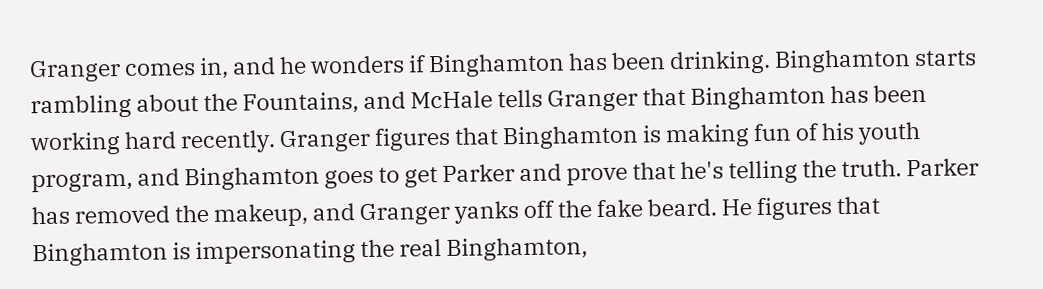Granger comes in, and he wonders if Binghamton has been drinking. Binghamton starts rambling about the Fountains, and McHale tells Granger that Binghamton has been working hard recently. Granger figures that Binghamton is making fun of his youth program, and Binghamton goes to get Parker and prove that he's telling the truth. Parker has removed the makeup, and Granger yanks off the fake beard. He figures that Binghamton is impersonating the real Binghamton,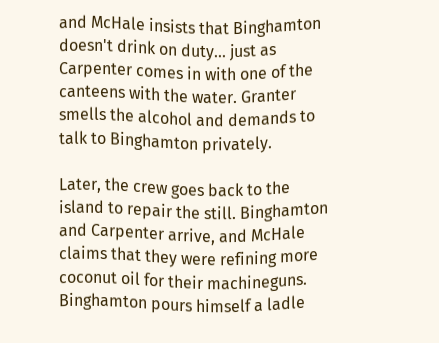and McHale insists that Binghamton doesn't drink on duty... just as Carpenter comes in with one of the canteens with the water. Granter smells the alcohol and demands to talk to Binghamton privately.

Later, the crew goes back to the island to repair the still. Binghamton and Carpenter arrive, and McHale claims that they were refining more coconut oil for their machineguns. Binghamton pours himself a ladle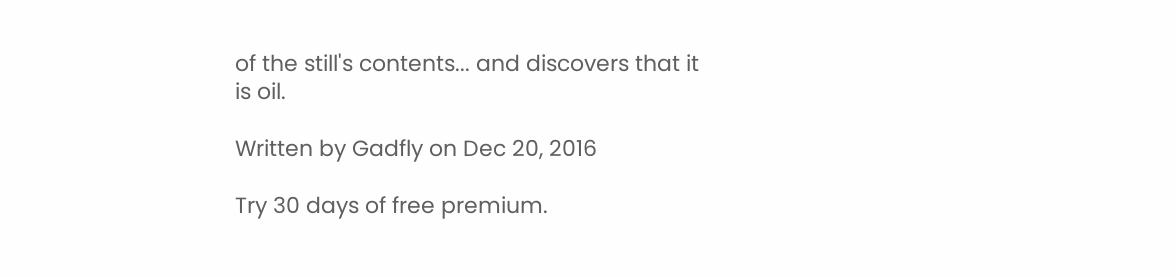of the still's contents... and discovers that it is oil.

Written by Gadfly on Dec 20, 2016

Try 30 days of free premium.